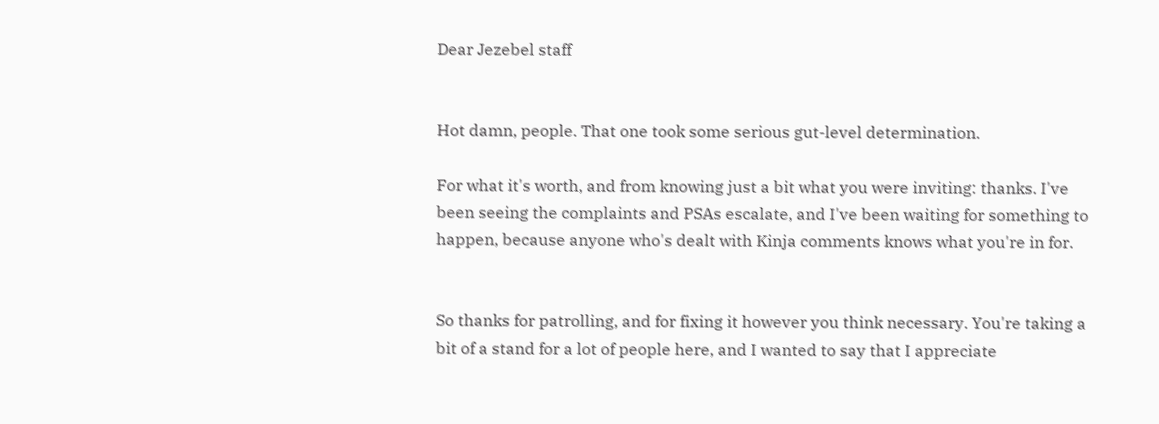Dear Jezebel staff


Hot damn, people. That one took some serious gut-level determination.

For what it's worth, and from knowing just a bit what you were inviting: thanks. I've been seeing the complaints and PSAs escalate, and I've been waiting for something to happen, because anyone who's dealt with Kinja comments knows what you're in for.


So thanks for patrolling, and for fixing it however you think necessary. You're taking a bit of a stand for a lot of people here, and I wanted to say that I appreciate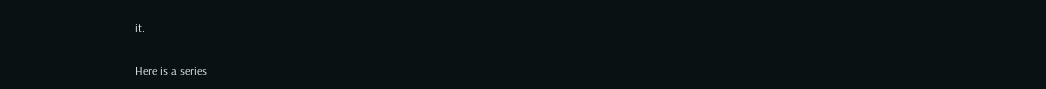it.

Here is a series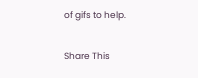of gifs to help.


Share This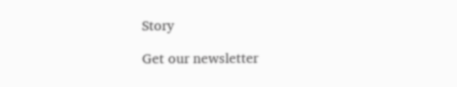Story

Get our newsletter